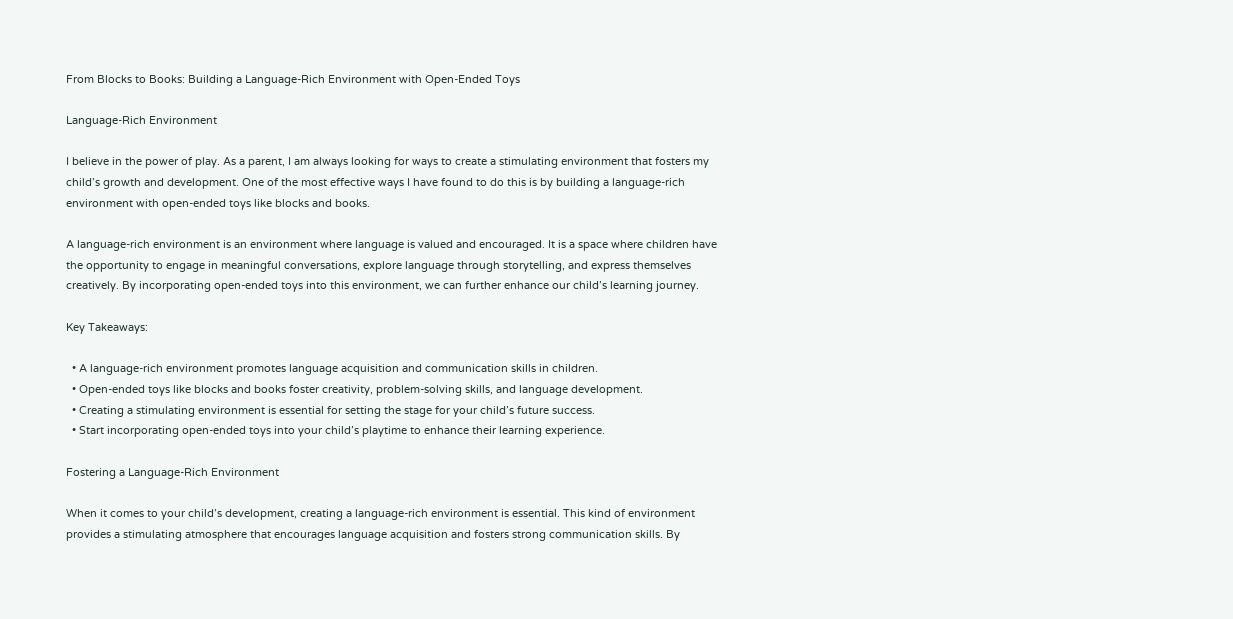From Blocks to Books: Building a Language-Rich Environment with Open-Ended Toys

Language-Rich Environment

I believe in the power of play. As a parent, I am always looking for ways to create a stimulating environment that fosters my child’s growth and development. One of the most effective ways I have found to do this is by building a language-rich environment with open-ended toys like blocks and books.

A language-rich environment is an environment where language is valued and encouraged. It is a space where children have the opportunity to engage in meaningful conversations, explore language through storytelling, and express themselves creatively. By incorporating open-ended toys into this environment, we can further enhance our child’s learning journey.

Key Takeaways:

  • A language-rich environment promotes language acquisition and communication skills in children.
  • Open-ended toys like blocks and books foster creativity, problem-solving skills, and language development.
  • Creating a stimulating environment is essential for setting the stage for your child’s future success.
  • Start incorporating open-ended toys into your child’s playtime to enhance their learning experience.

Fostering a Language-Rich Environment

When it comes to your child’s development, creating a language-rich environment is essential. This kind of environment provides a stimulating atmosphere that encourages language acquisition and fosters strong communication skills. By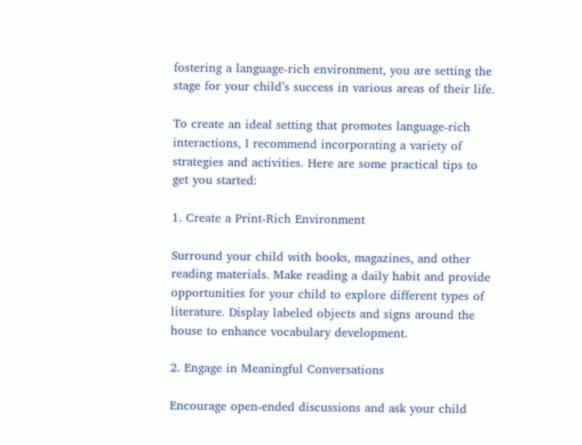fostering a language-rich environment, you are setting the stage for your child’s success in various areas of their life.

To create an ideal setting that promotes language-rich interactions, I recommend incorporating a variety of strategies and activities. Here are some practical tips to get you started:

1. Create a Print-Rich Environment

Surround your child with books, magazines, and other reading materials. Make reading a daily habit and provide opportunities for your child to explore different types of literature. Display labeled objects and signs around the house to enhance vocabulary development.

2. Engage in Meaningful Conversations

Encourage open-ended discussions and ask your child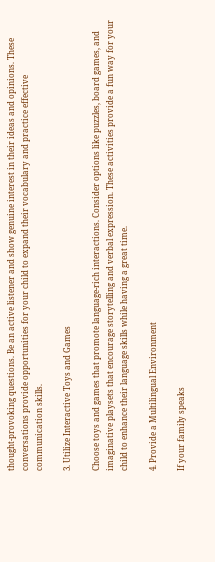thought-provoking questions. Be an active listener and show genuine interest in their ideas and opinions. These conversations provide opportunities for your child to expand their vocabulary and practice effective communication skills.

3. Utilize Interactive Toys and Games

Choose toys and games that promote language-rich interactions. Consider options like puzzles, board games, and imaginative playsets that encourage storytelling and verbal expression. These activities provide a fun way for your child to enhance their language skills while having a great time.

4. Provide a Multilingual Environment

If your family speaks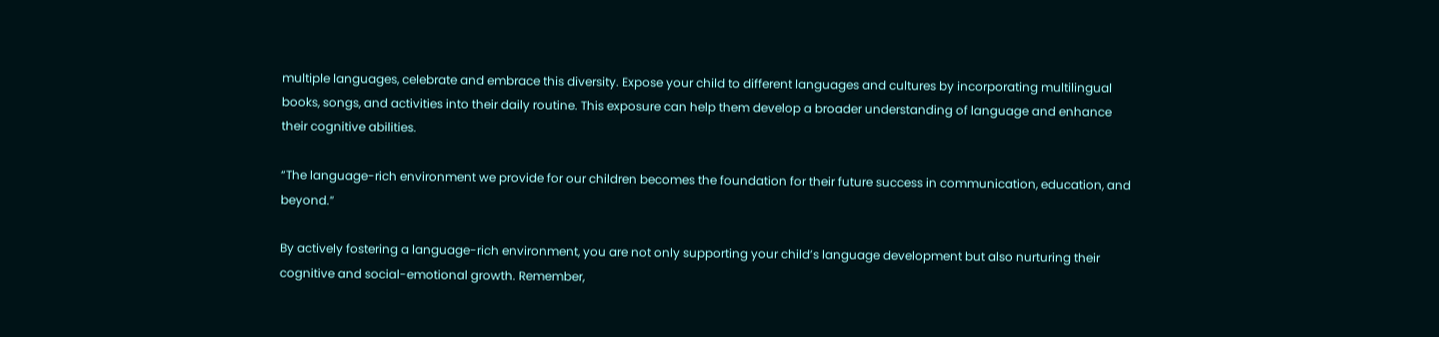multiple languages, celebrate and embrace this diversity. Expose your child to different languages and cultures by incorporating multilingual books, songs, and activities into their daily routine. This exposure can help them develop a broader understanding of language and enhance their cognitive abilities.

“The language-rich environment we provide for our children becomes the foundation for their future success in communication, education, and beyond.”

By actively fostering a language-rich environment, you are not only supporting your child’s language development but also nurturing their cognitive and social-emotional growth. Remember,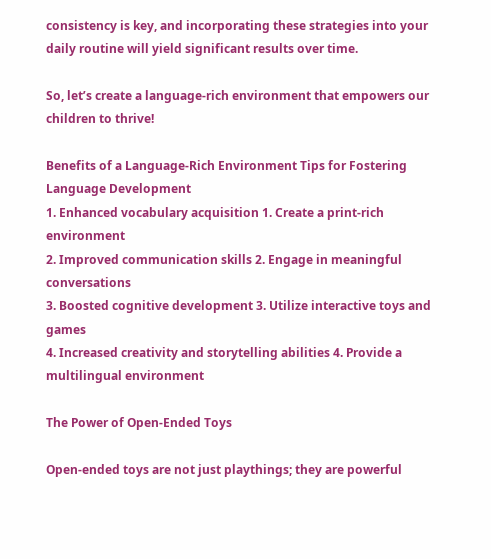consistency is key, and incorporating these strategies into your daily routine will yield significant results over time.

So, let’s create a language-rich environment that empowers our children to thrive!

Benefits of a Language-Rich Environment Tips for Fostering Language Development
1. Enhanced vocabulary acquisition 1. Create a print-rich environment
2. Improved communication skills 2. Engage in meaningful conversations
3. Boosted cognitive development 3. Utilize interactive toys and games
4. Increased creativity and storytelling abilities 4. Provide a multilingual environment

The Power of Open-Ended Toys

Open-ended toys are not just playthings; they are powerful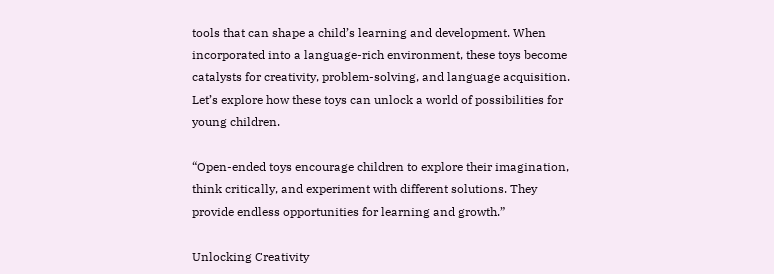tools that can shape a child’s learning and development. When incorporated into a language-rich environment, these toys become catalysts for creativity, problem-solving, and language acquisition. Let’s explore how these toys can unlock a world of possibilities for young children.

“Open-ended toys encourage children to explore their imagination, think critically, and experiment with different solutions. They provide endless opportunities for learning and growth.”

Unlocking Creativity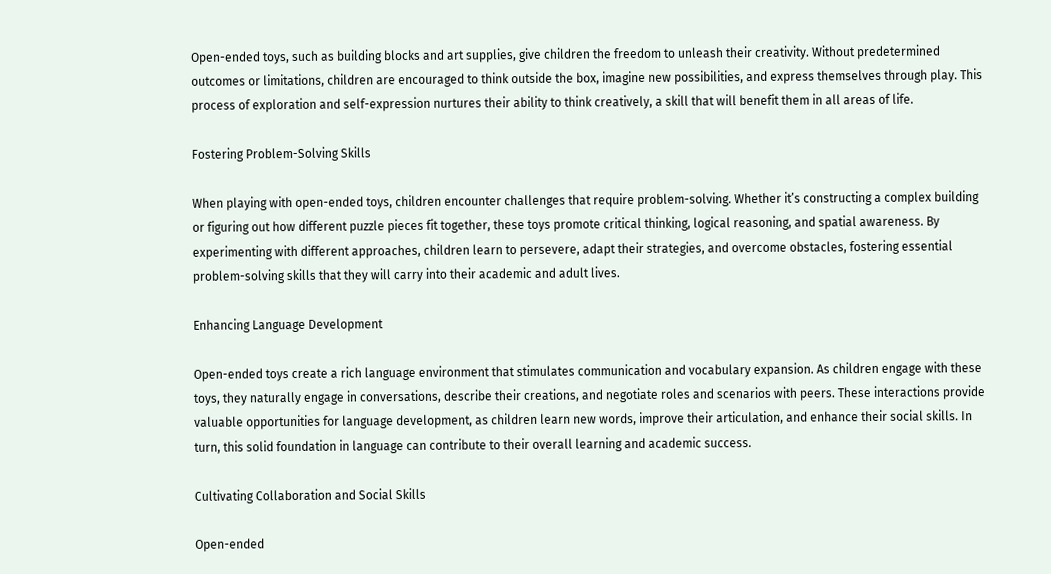Open-ended toys, such as building blocks and art supplies, give children the freedom to unleash their creativity. Without predetermined outcomes or limitations, children are encouraged to think outside the box, imagine new possibilities, and express themselves through play. This process of exploration and self-expression nurtures their ability to think creatively, a skill that will benefit them in all areas of life.

Fostering Problem-Solving Skills

When playing with open-ended toys, children encounter challenges that require problem-solving. Whether it’s constructing a complex building or figuring out how different puzzle pieces fit together, these toys promote critical thinking, logical reasoning, and spatial awareness. By experimenting with different approaches, children learn to persevere, adapt their strategies, and overcome obstacles, fostering essential problem-solving skills that they will carry into their academic and adult lives.

Enhancing Language Development

Open-ended toys create a rich language environment that stimulates communication and vocabulary expansion. As children engage with these toys, they naturally engage in conversations, describe their creations, and negotiate roles and scenarios with peers. These interactions provide valuable opportunities for language development, as children learn new words, improve their articulation, and enhance their social skills. In turn, this solid foundation in language can contribute to their overall learning and academic success.

Cultivating Collaboration and Social Skills

Open-ended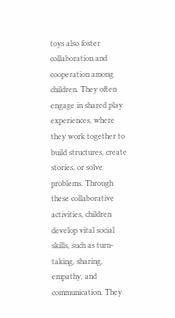toys also foster collaboration and cooperation among children. They often engage in shared play experiences, where they work together to build structures, create stories, or solve problems. Through these collaborative activities, children develop vital social skills, such as turn-taking, sharing, empathy, and communication. They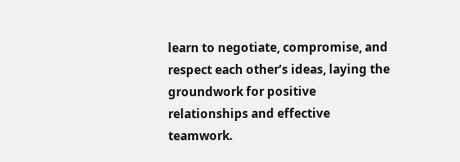learn to negotiate, compromise, and respect each other’s ideas, laying the groundwork for positive relationships and effective teamwork.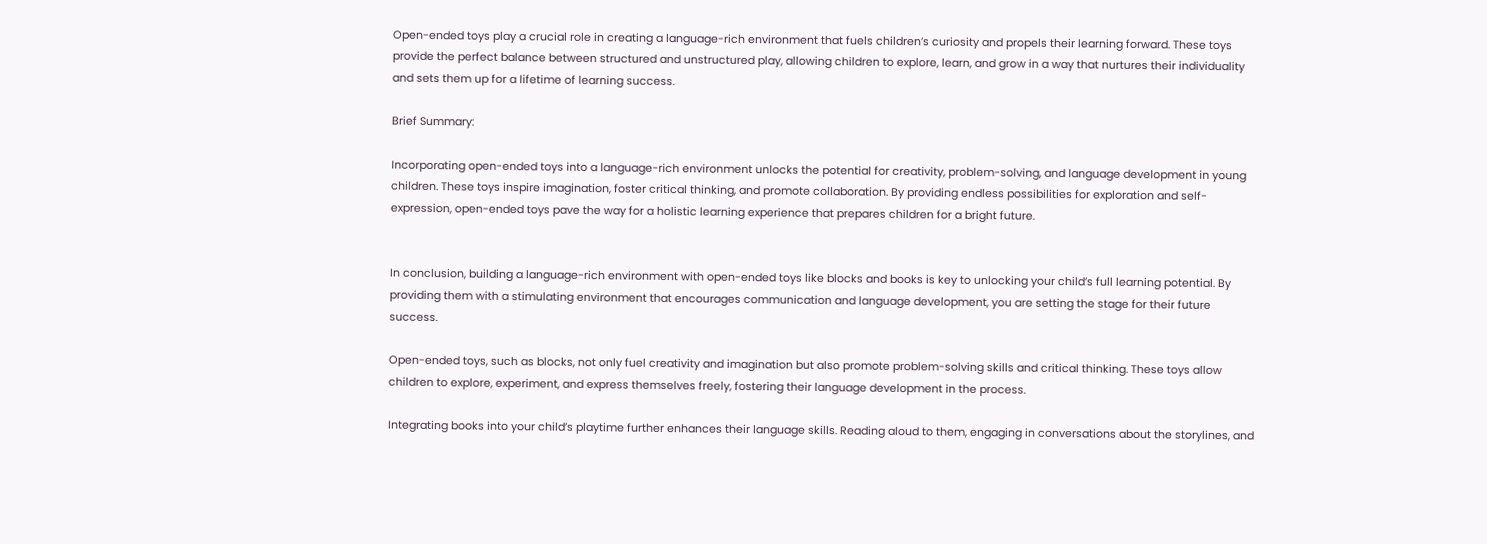Open-ended toys play a crucial role in creating a language-rich environment that fuels children’s curiosity and propels their learning forward. These toys provide the perfect balance between structured and unstructured play, allowing children to explore, learn, and grow in a way that nurtures their individuality and sets them up for a lifetime of learning success.

Brief Summary:

Incorporating open-ended toys into a language-rich environment unlocks the potential for creativity, problem-solving, and language development in young children. These toys inspire imagination, foster critical thinking, and promote collaboration. By providing endless possibilities for exploration and self-expression, open-ended toys pave the way for a holistic learning experience that prepares children for a bright future.


In conclusion, building a language-rich environment with open-ended toys like blocks and books is key to unlocking your child’s full learning potential. By providing them with a stimulating environment that encourages communication and language development, you are setting the stage for their future success.

Open-ended toys, such as blocks, not only fuel creativity and imagination but also promote problem-solving skills and critical thinking. These toys allow children to explore, experiment, and express themselves freely, fostering their language development in the process.

Integrating books into your child’s playtime further enhances their language skills. Reading aloud to them, engaging in conversations about the storylines, and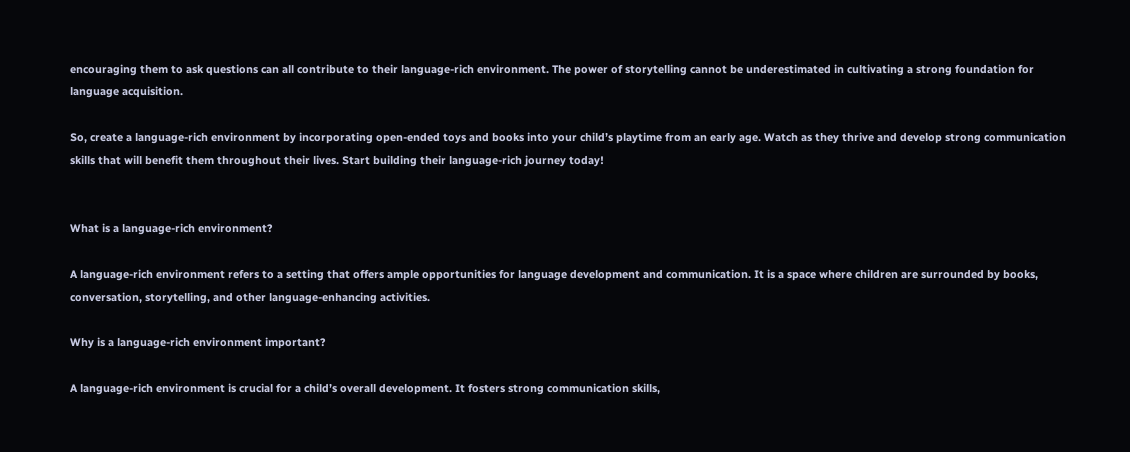encouraging them to ask questions can all contribute to their language-rich environment. The power of storytelling cannot be underestimated in cultivating a strong foundation for language acquisition.

So, create a language-rich environment by incorporating open-ended toys and books into your child’s playtime from an early age. Watch as they thrive and develop strong communication skills that will benefit them throughout their lives. Start building their language-rich journey today!


What is a language-rich environment?

A language-rich environment refers to a setting that offers ample opportunities for language development and communication. It is a space where children are surrounded by books, conversation, storytelling, and other language-enhancing activities.

Why is a language-rich environment important?

A language-rich environment is crucial for a child’s overall development. It fosters strong communication skills,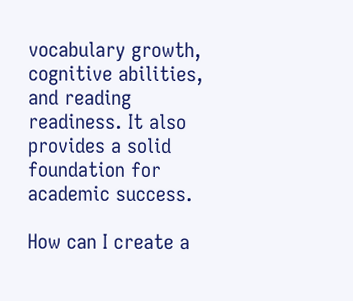vocabulary growth, cognitive abilities, and reading readiness. It also provides a solid foundation for academic success.

How can I create a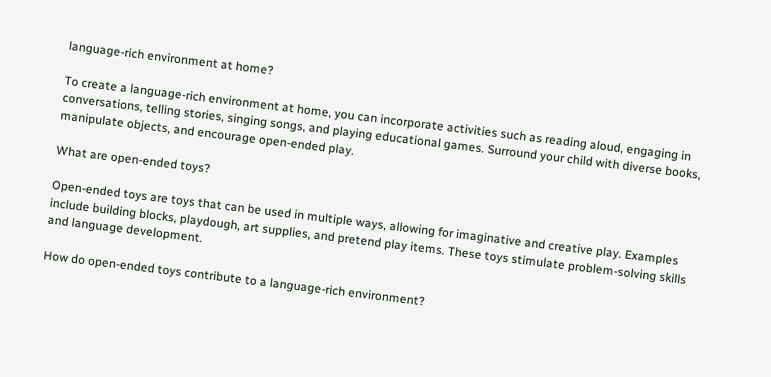language-rich environment at home?

To create a language-rich environment at home, you can incorporate activities such as reading aloud, engaging in conversations, telling stories, singing songs, and playing educational games. Surround your child with diverse books, manipulate objects, and encourage open-ended play.

What are open-ended toys?

Open-ended toys are toys that can be used in multiple ways, allowing for imaginative and creative play. Examples include building blocks, playdough, art supplies, and pretend play items. These toys stimulate problem-solving skills and language development.

How do open-ended toys contribute to a language-rich environment?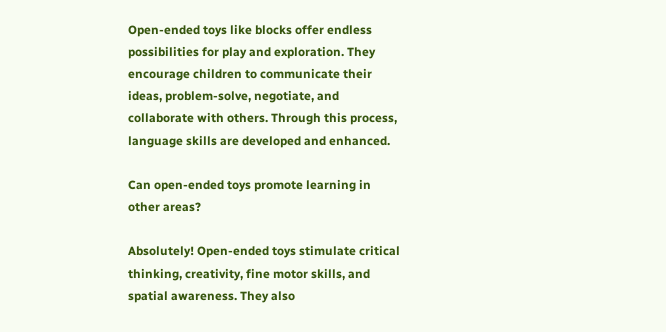Open-ended toys like blocks offer endless possibilities for play and exploration. They encourage children to communicate their ideas, problem-solve, negotiate, and collaborate with others. Through this process, language skills are developed and enhanced.

Can open-ended toys promote learning in other areas?

Absolutely! Open-ended toys stimulate critical thinking, creativity, fine motor skills, and spatial awareness. They also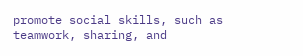promote social skills, such as teamwork, sharing, and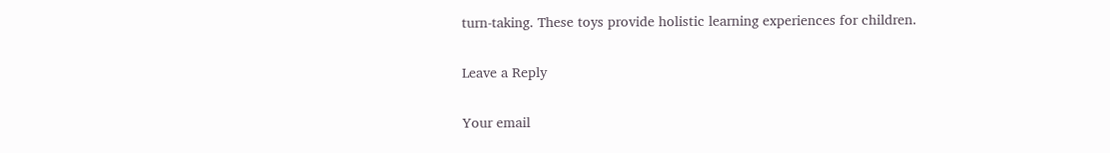turn-taking. These toys provide holistic learning experiences for children.

Leave a Reply

Your email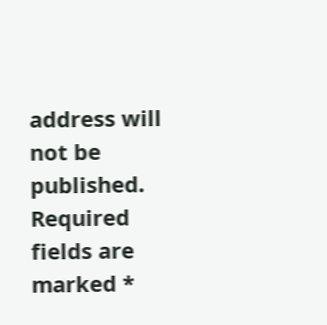address will not be published. Required fields are marked *